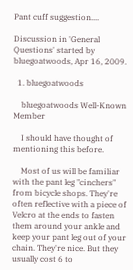Pant cuff suggestion....

Discussion in 'General Questions' started by bluegoatwoods, Apr 16, 2009.

  1. bluegoatwoods

    bluegoatwoods Well-Known Member

    I should have thought of mentioning this before.

    Most of us will be familiar with the pant leg "cinchers" from bicycle shops. They're often reflective with a piece of Velcro at the ends to fasten them around your ankle and keep your pant leg out of your chain. They're nice. But they usually cost 6 to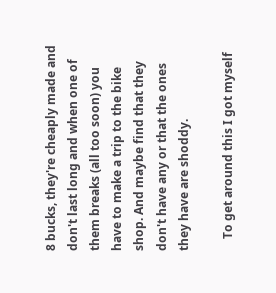8 bucks, they're cheaply made and don't last long and when one of them breaks (all too soon) you have to make a trip to the bike shop. And maybe find that they don't have any or that the ones they have are shoddy.

    To get around this I got myself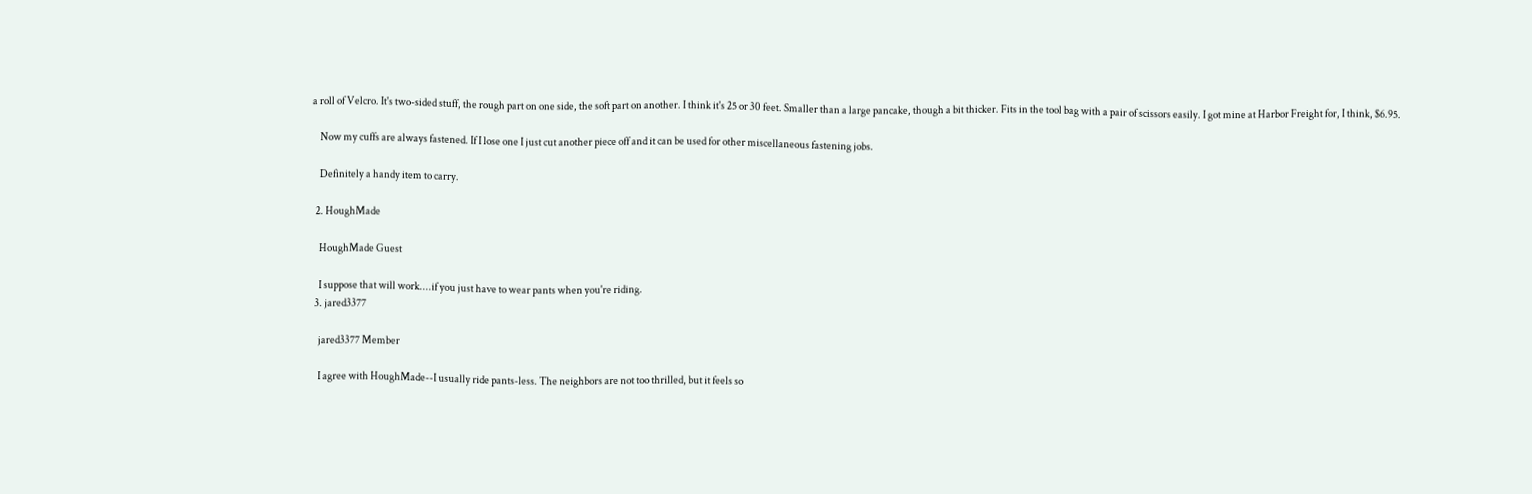a roll of Velcro. It's two-sided stuff, the rough part on one side, the soft part on another. I think it's 25 or 30 feet. Smaller than a large pancake, though a bit thicker. Fits in the tool bag with a pair of scissors easily. I got mine at Harbor Freight for, I think, $6.95.

    Now my cuffs are always fastened. If I lose one I just cut another piece off and it can be used for other miscellaneous fastening jobs.

    Definitely a handy item to carry.

  2. HoughMade

    HoughMade Guest

    I suppose that will work....if you just have to wear pants when you're riding.
  3. jared3377

    jared3377 Member

    I agree with HoughMade--I usually ride pants-less. The neighbors are not too thrilled, but it feels so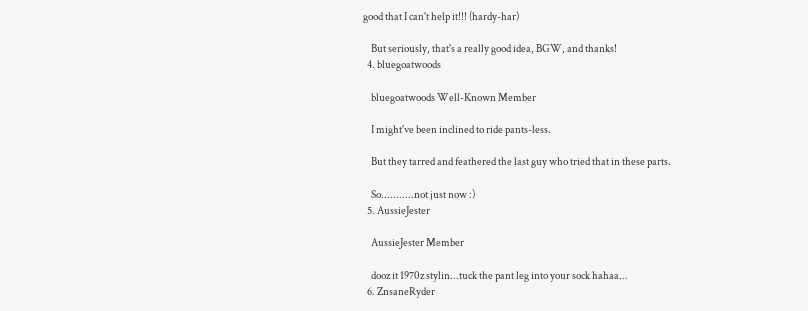good that I can't help it!!! (hardy-har)

    But seriously, that's a really good idea, BGW, and thanks!
  4. bluegoatwoods

    bluegoatwoods Well-Known Member

    I might've been inclined to ride pants-less.

    But they tarred and feathered the last guy who tried that in these parts.

    So...........not just now :)
  5. AussieJester

    AussieJester Member

    dooz it 1970z stylin...tuck the pant leg into your sock hahaa...
  6. ZnsaneRyder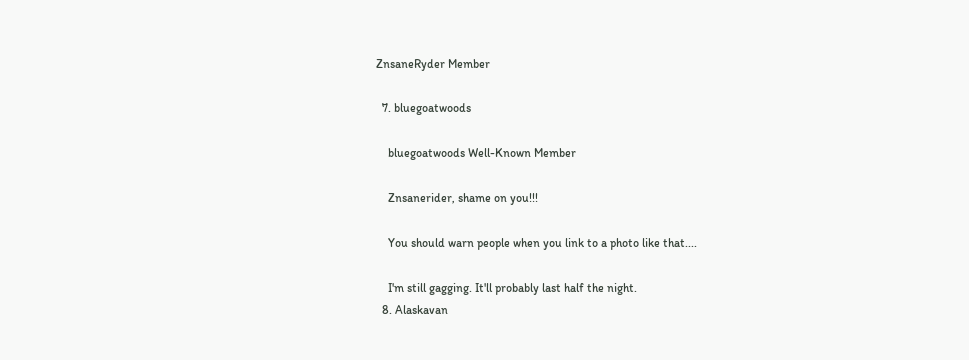ZnsaneRyder Member

  7. bluegoatwoods

    bluegoatwoods Well-Known Member

    Znsanerider, shame on you!!!

    You should warn people when you link to a photo like that....

    I'm still gagging. It'll probably last half the night.
  8. Alaskavan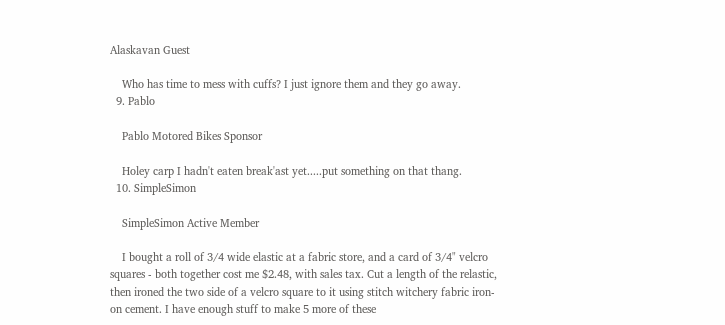Alaskavan Guest

    Who has time to mess with cuffs? I just ignore them and they go away.
  9. Pablo

    Pablo Motored Bikes Sponsor

    Holey carp I hadn't eaten break'ast yet.....put something on that thang.
  10. SimpleSimon

    SimpleSimon Active Member

    I bought a roll of 3/4 wide elastic at a fabric store, and a card of 3/4" velcro squares - both together cost me $2.48, with sales tax. Cut a length of the relastic, then ironed the two side of a velcro square to it using stitch witchery fabric iron-on cement. I have enough stuff to make 5 more of these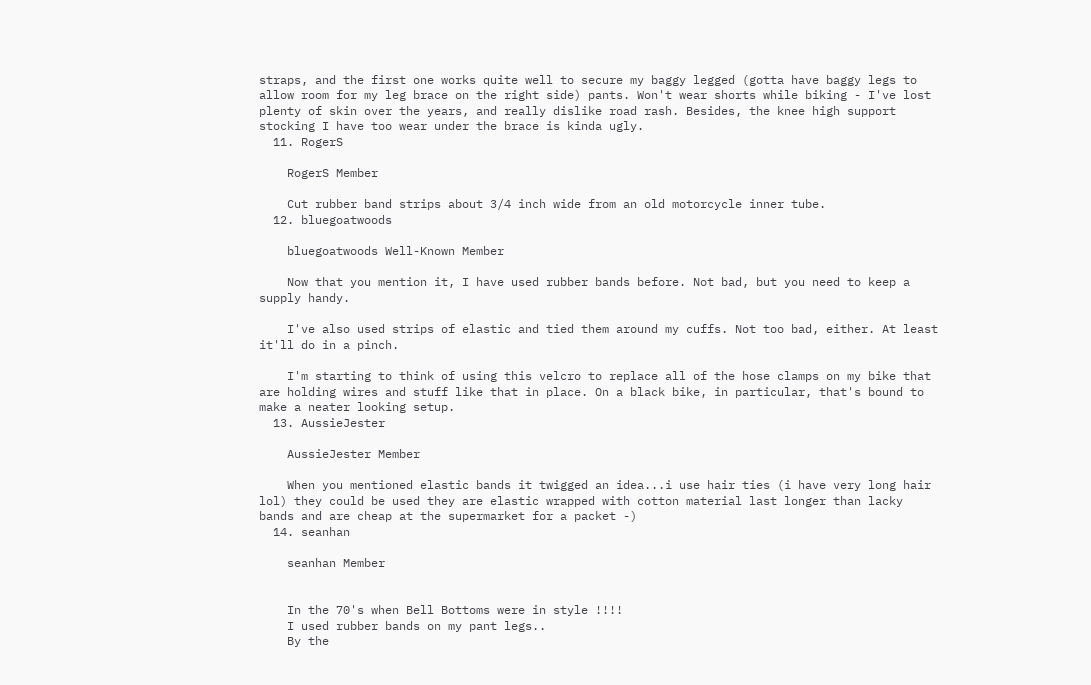straps, and the first one works quite well to secure my baggy legged (gotta have baggy legs to allow room for my leg brace on the right side) pants. Won't wear shorts while biking - I've lost plenty of skin over the years, and really dislike road rash. Besides, the knee high support stocking I have too wear under the brace is kinda ugly.
  11. RogerS

    RogerS Member

    Cut rubber band strips about 3/4 inch wide from an old motorcycle inner tube.
  12. bluegoatwoods

    bluegoatwoods Well-Known Member

    Now that you mention it, I have used rubber bands before. Not bad, but you need to keep a supply handy.

    I've also used strips of elastic and tied them around my cuffs. Not too bad, either. At least it'll do in a pinch.

    I'm starting to think of using this velcro to replace all of the hose clamps on my bike that are holding wires and stuff like that in place. On a black bike, in particular, that's bound to make a neater looking setup.
  13. AussieJester

    AussieJester Member

    When you mentioned elastic bands it twigged an idea...i use hair ties (i have very long hair lol) they could be used they are elastic wrapped with cotton material last longer than lacky bands and are cheap at the supermarket for a packet -)
  14. seanhan

    seanhan Member


    In the 70's when Bell Bottoms were in style !!!!
    I used rubber bands on my pant legs..
    By the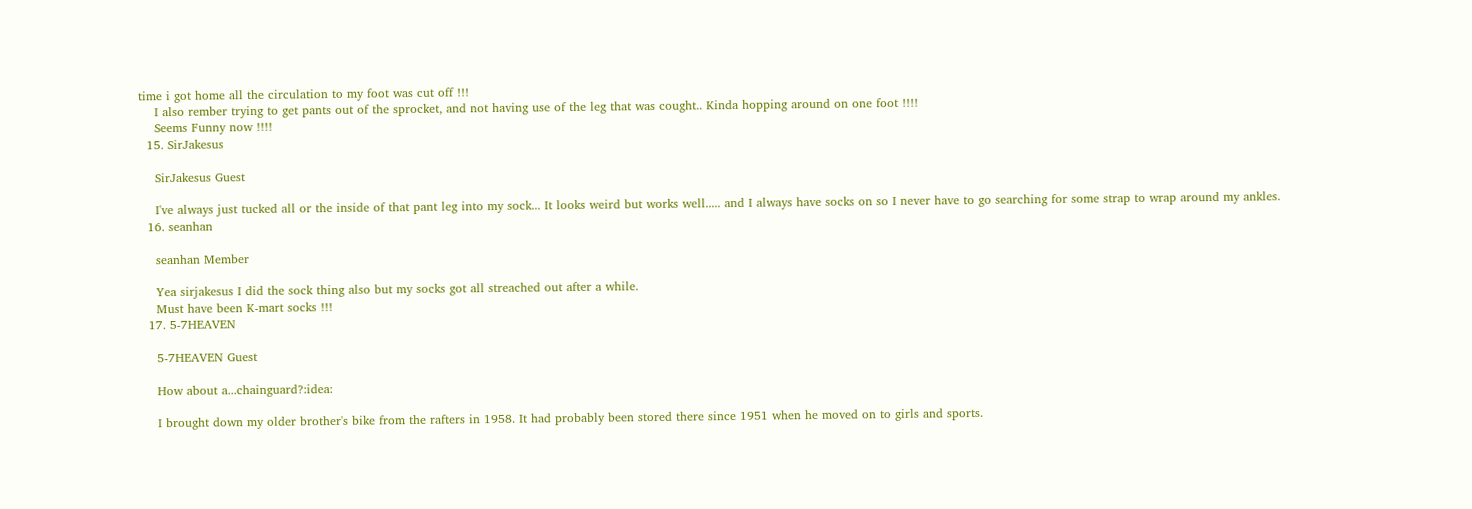time i got home all the circulation to my foot was cut off !!!
    I also rember trying to get pants out of the sprocket, and not having use of the leg that was cought.. Kinda hopping around on one foot !!!!
    Seems Funny now !!!!
  15. SirJakesus

    SirJakesus Guest

    I've always just tucked all or the inside of that pant leg into my sock... It looks weird but works well..... and I always have socks on so I never have to go searching for some strap to wrap around my ankles.
  16. seanhan

    seanhan Member

    Yea sirjakesus I did the sock thing also but my socks got all streached out after a while.
    Must have been K-mart socks !!!
  17. 5-7HEAVEN

    5-7HEAVEN Guest

    How about a...chainguard?:idea:

    I brought down my older brother's bike from the rafters in 1958. It had probably been stored there since 1951 when he moved on to girls and sports.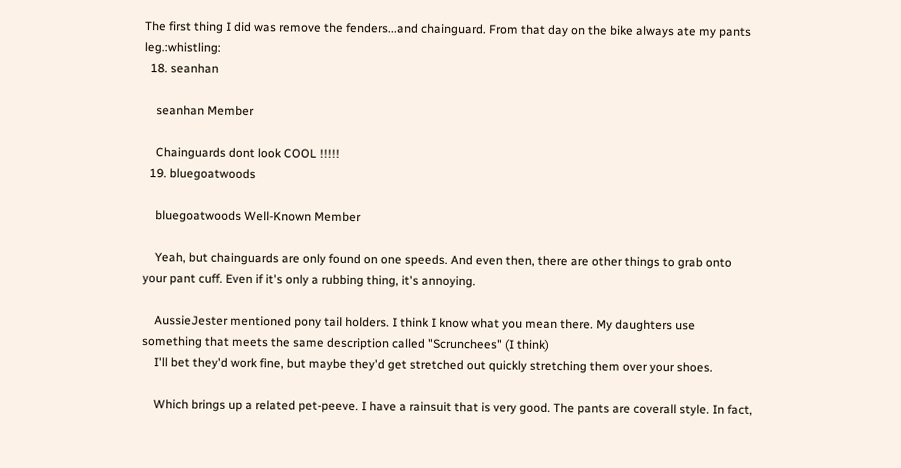The first thing I did was remove the fenders...and chainguard. From that day on the bike always ate my pants leg.:whistling:
  18. seanhan

    seanhan Member

    Chainguards dont look COOL !!!!!
  19. bluegoatwoods

    bluegoatwoods Well-Known Member

    Yeah, but chainguards are only found on one speeds. And even then, there are other things to grab onto your pant cuff. Even if it's only a rubbing thing, it's annoying.

    AussieJester mentioned pony tail holders. I think I know what you mean there. My daughters use something that meets the same description called "Scrunchees" (I think)
    I'll bet they'd work fine, but maybe they'd get stretched out quickly stretching them over your shoes.

    Which brings up a related pet-peeve. I have a rainsuit that is very good. The pants are coverall style. In fact,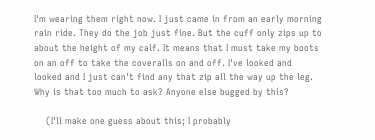I'm wearing them right now. I just came in from an early morning rain ride. They do the job just fine. But the cuff only zips up to about the height of my calf. It means that I must take my boots on an off to take the coveralls on and off. I've looked and looked and I just can't find any that zip all the way up the leg. Why is that too much to ask? Anyone else bugged by this?

    (I'll make one guess about this; I probably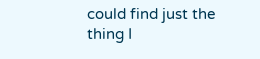could find just the thing I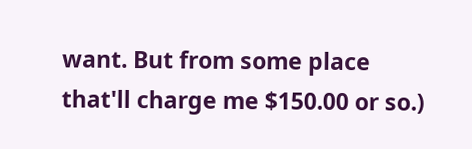want. But from some place that'll charge me $150.00 or so.)